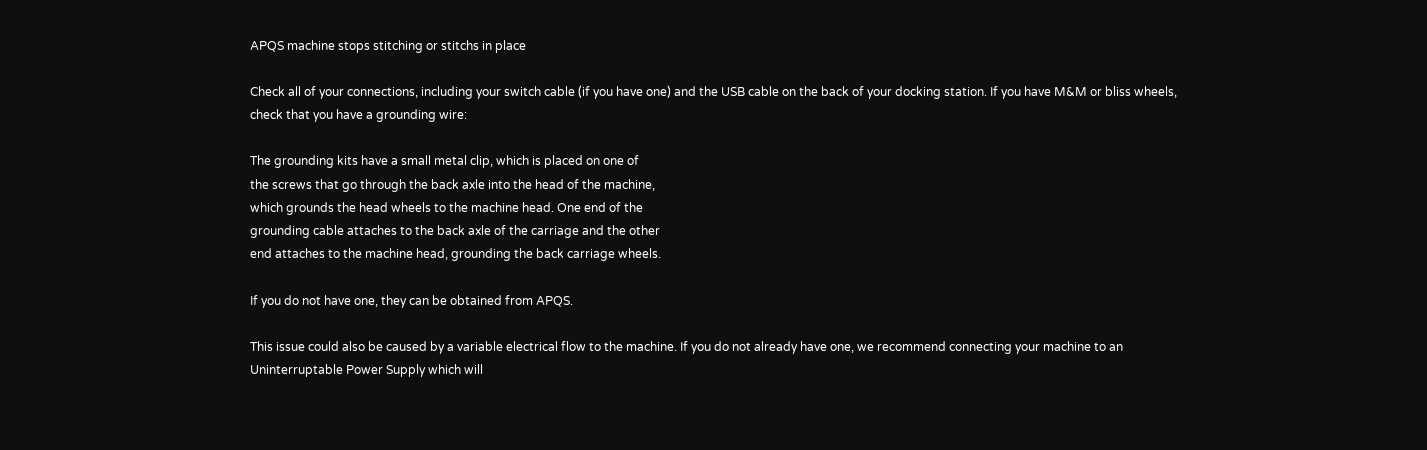APQS machine stops stitching or stitchs in place

Check all of your connections, including your switch cable (if you have one) and the USB cable on the back of your docking station. If you have M&M or bliss wheels, check that you have a grounding wire:

The grounding kits have a small metal clip, which is placed on one of
the screws that go through the back axle into the head of the machine,
which grounds the head wheels to the machine head. One end of the
grounding cable attaches to the back axle of the carriage and the other
end attaches to the machine head, grounding the back carriage wheels.

If you do not have one, they can be obtained from APQS.

This issue could also be caused by a variable electrical flow to the machine. If you do not already have one, we recommend connecting your machine to an Uninterruptable Power Supply which will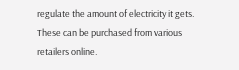regulate the amount of electricity it gets. These can be purchased from various retailers online.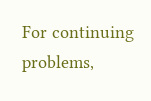For continuing problems,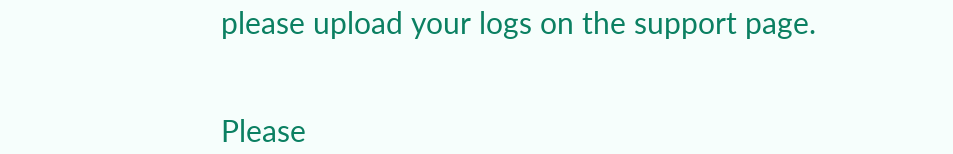please upload your logs on the support page.


Please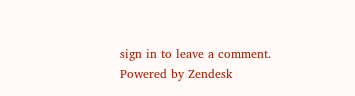sign in to leave a comment.
Powered by Zendesk